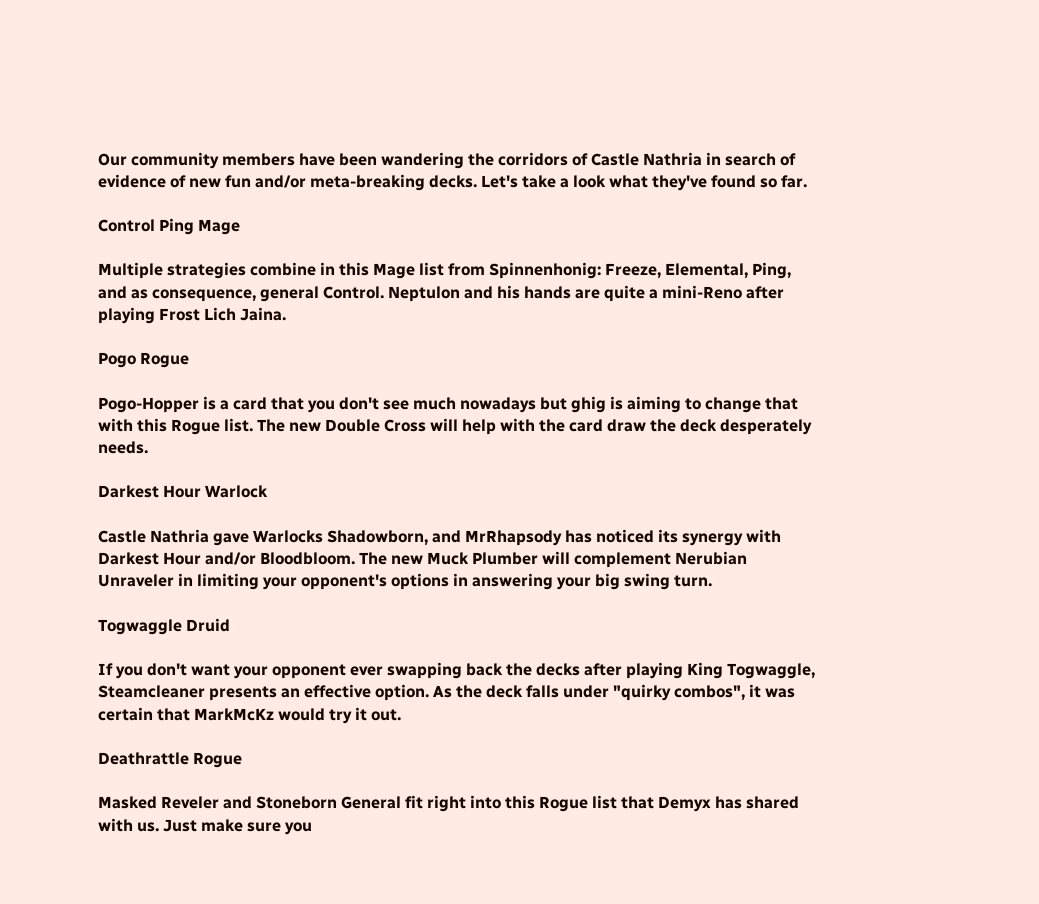Our community members have been wandering the corridors of Castle Nathria in search of evidence of new fun and/or meta-breaking decks. Let's take a look what they've found so far.

Control Ping Mage

Multiple strategies combine in this Mage list from Spinnenhonig: Freeze, Elemental, Ping, and as consequence, general Control. Neptulon and his hands are quite a mini-Reno after playing Frost Lich Jaina.

Pogo Rogue

Pogo-Hopper is a card that you don't see much nowadays but ghig is aiming to change that with this Rogue list. The new Double Cross will help with the card draw the deck desperately needs.

Darkest Hour Warlock

Castle Nathria gave Warlocks Shadowborn, and MrRhapsody has noticed its synergy with Darkest Hour and/or Bloodbloom. The new Muck Plumber will complement Nerubian Unraveler in limiting your opponent's options in answering your big swing turn.

Togwaggle Druid

If you don't want your opponent ever swapping back the decks after playing King Togwaggle, Steamcleaner presents an effective option. As the deck falls under "quirky combos", it was certain that MarkMcKz would try it out.

Deathrattle Rogue

Masked Reveler and Stoneborn General fit right into this Rogue list that Demyx has shared with us. Just make sure you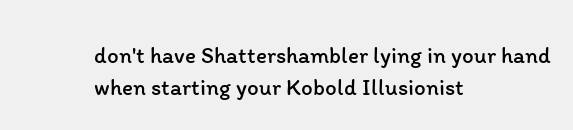don't have Shattershambler lying in your hand when starting your Kobold Illusionist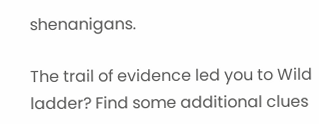shenanigans.

The trail of evidence led you to Wild ladder? Find some additional clues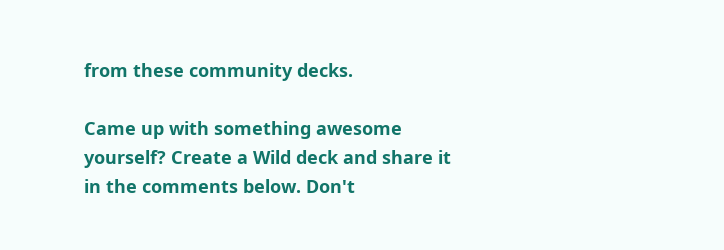from these community decks.

Came up with something awesome yourself? Create a Wild deck and share it in the comments below. Don't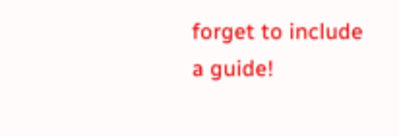forget to include a guide!